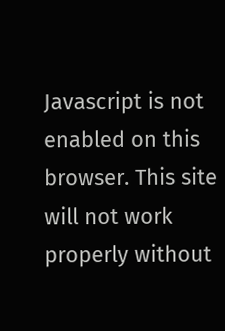Javascript is not enabled on this browser. This site will not work properly without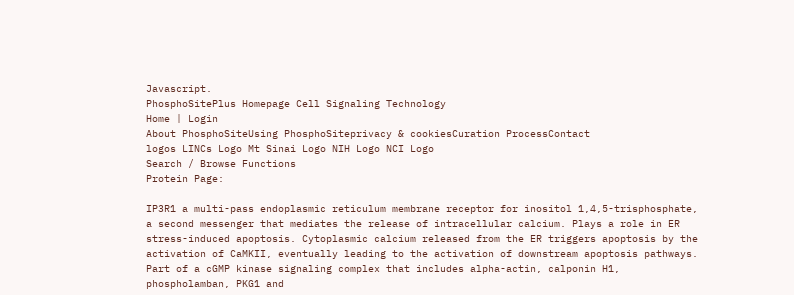Javascript.
PhosphoSitePlus Homepage Cell Signaling Technology
Home | Login
About PhosphoSiteUsing PhosphoSiteprivacy & cookiesCuration ProcessContact
logos LINCs Logo Mt Sinai Logo NIH Logo NCI Logo
Search / Browse Functions
Protein Page:

IP3R1 a multi-pass endoplasmic reticulum membrane receptor for inositol 1,4,5-trisphosphate, a second messenger that mediates the release of intracellular calcium. Plays a role in ER stress-induced apoptosis. Cytoplasmic calcium released from the ER triggers apoptosis by the activation of CaMKII, eventually leading to the activation of downstream apoptosis pathways. Part of a cGMP kinase signaling complex that includes alpha-actin, calponin H1, phospholamban, PKG1 and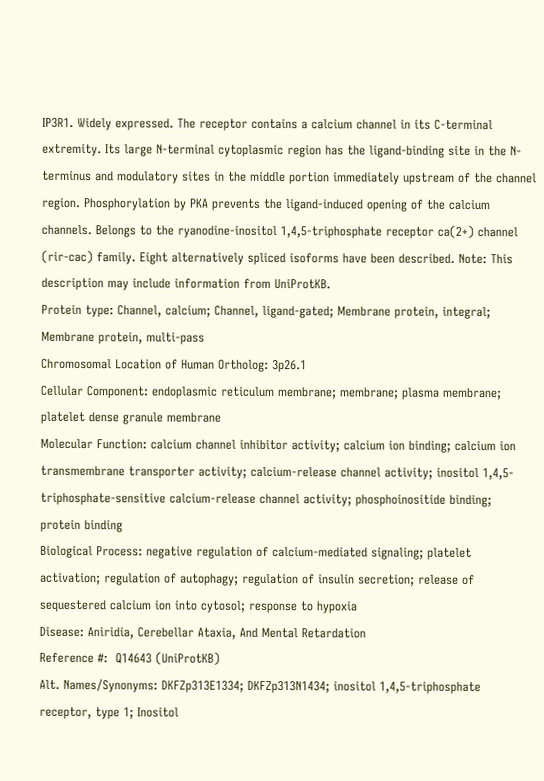IP3R1. Widely expressed. The receptor contains a calcium channel in its C-terminal extremity. Its large N-terminal cytoplasmic region has the ligand-binding site in the N-terminus and modulatory sites in the middle portion immediately upstream of the channel region. Phosphorylation by PKA prevents the ligand-induced opening of the calcium channels. Belongs to the ryanodine-inositol 1,4,5-triphosphate receptor ca(2+) channel (rir-cac) family. Eight alternatively spliced isoforms have been described. Note: This description may include information from UniProtKB.
Protein type: Channel, calcium; Channel, ligand-gated; Membrane protein, integral; Membrane protein, multi-pass
Chromosomal Location of Human Ortholog: 3p26.1
Cellular Component: endoplasmic reticulum membrane; membrane; plasma membrane; platelet dense granule membrane
Molecular Function: calcium channel inhibitor activity; calcium ion binding; calcium ion transmembrane transporter activity; calcium-release channel activity; inositol 1,4,5-triphosphate-sensitive calcium-release channel activity; phosphoinositide binding; protein binding
Biological Process: negative regulation of calcium-mediated signaling; platelet activation; regulation of autophagy; regulation of insulin secretion; release of sequestered calcium ion into cytosol; response to hypoxia
Disease: Aniridia, Cerebellar Ataxia, And Mental Retardation
Reference #:  Q14643 (UniProtKB)
Alt. Names/Synonyms: DKFZp313E1334; DKFZp313N1434; inositol 1,4,5-triphosphate receptor, type 1; Inositol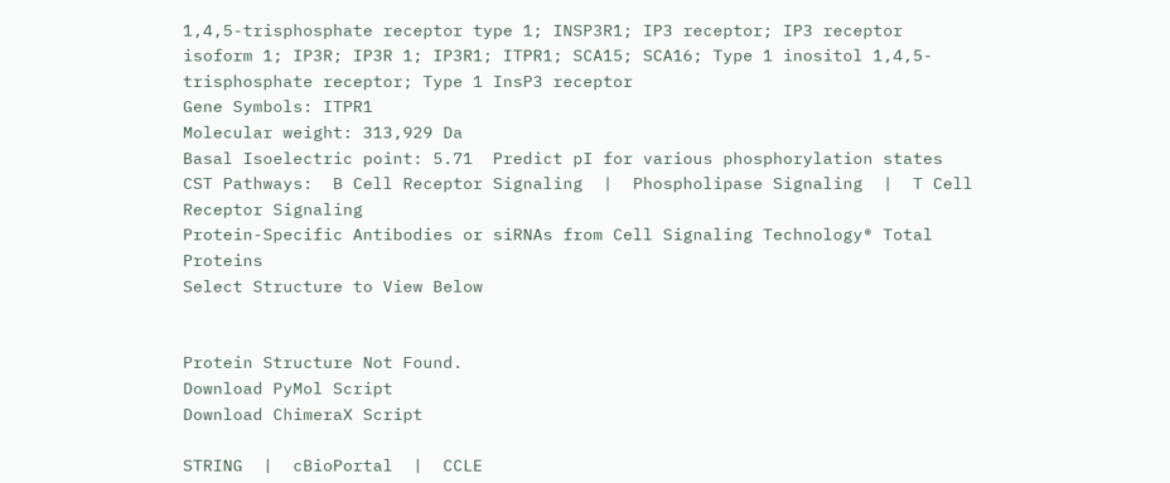1,4,5-trisphosphate receptor type 1; INSP3R1; IP3 receptor; IP3 receptor isoform 1; IP3R; IP3R 1; IP3R1; ITPR1; SCA15; SCA16; Type 1 inositol 1,4,5-trisphosphate receptor; Type 1 InsP3 receptor
Gene Symbols: ITPR1
Molecular weight: 313,929 Da
Basal Isoelectric point: 5.71  Predict pI for various phosphorylation states
CST Pathways:  B Cell Receptor Signaling  |  Phospholipase Signaling  |  T Cell Receptor Signaling
Protein-Specific Antibodies or siRNAs from Cell Signaling Technology® Total Proteins
Select Structure to View Below


Protein Structure Not Found.
Download PyMol Script
Download ChimeraX Script

STRING  |  cBioPortal  |  CCLE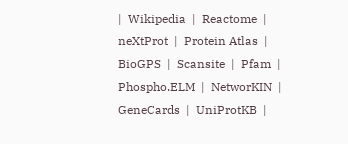|  Wikipedia  |  Reactome  |  neXtProt  |  Protein Atlas  |  BioGPS  |  Scansite  |  Pfam  |  Phospho.ELM  |  NetworKIN  |  GeneCards  |  UniProtKB  |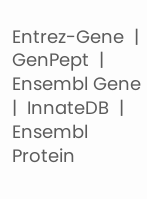Entrez-Gene  |  GenPept  |  Ensembl Gene  |  InnateDB  |  Ensembl Protein